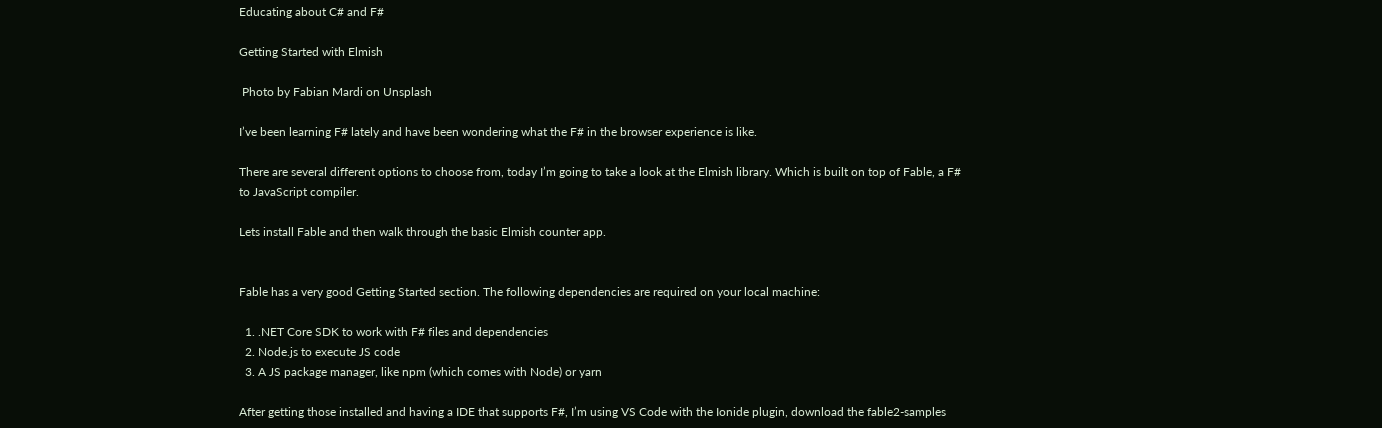Educating about C# and F#

Getting Started with Elmish

 Photo by Fabian Mardi on Unsplash

I’ve been learning F# lately and have been wondering what the F# in the browser experience is like.

There are several different options to choose from, today I’m going to take a look at the Elmish library. Which is built on top of Fable, a F# to JavaScript compiler.

Lets install Fable and then walk through the basic Elmish counter app.


Fable has a very good Getting Started section. The following dependencies are required on your local machine:

  1. .NET Core SDK to work with F# files and dependencies
  2. Node.js to execute JS code
  3. A JS package manager, like npm (which comes with Node) or yarn

After getting those installed and having a IDE that supports F#, I’m using VS Code with the Ionide plugin, download the fable2-samples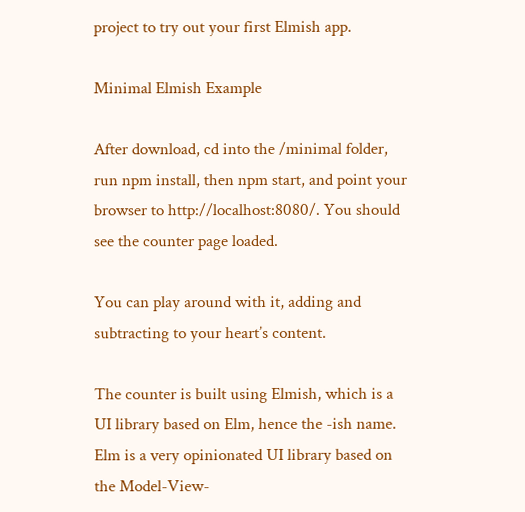project to try out your first Elmish app.

Minimal Elmish Example

After download, cd into the /minimal folder, run npm install, then npm start, and point your browser to http://localhost:8080/. You should see the counter page loaded.

You can play around with it, adding and subtracting to your heart’s content.

The counter is built using Elmish, which is a UI library based on Elm, hence the -ish name. Elm is a very opinionated UI library based on the Model-View-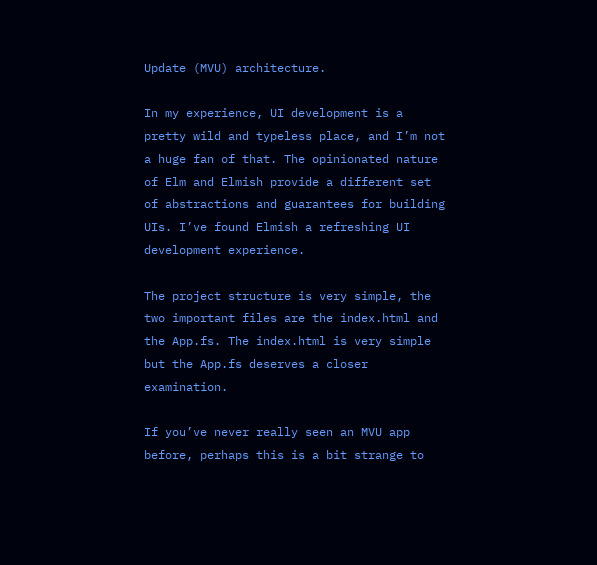Update (MVU) architecture.

In my experience, UI development is a pretty wild and typeless place, and I’m not a huge fan of that. The opinionated nature of Elm and Elmish provide a different set of abstractions and guarantees for building UIs. I’ve found Elmish a refreshing UI development experience.

The project structure is very simple, the two important files are the index.html and the App.fs. The index.html is very simple but the App.fs deserves a closer examination.

If you’ve never really seen an MVU app before, perhaps this is a bit strange to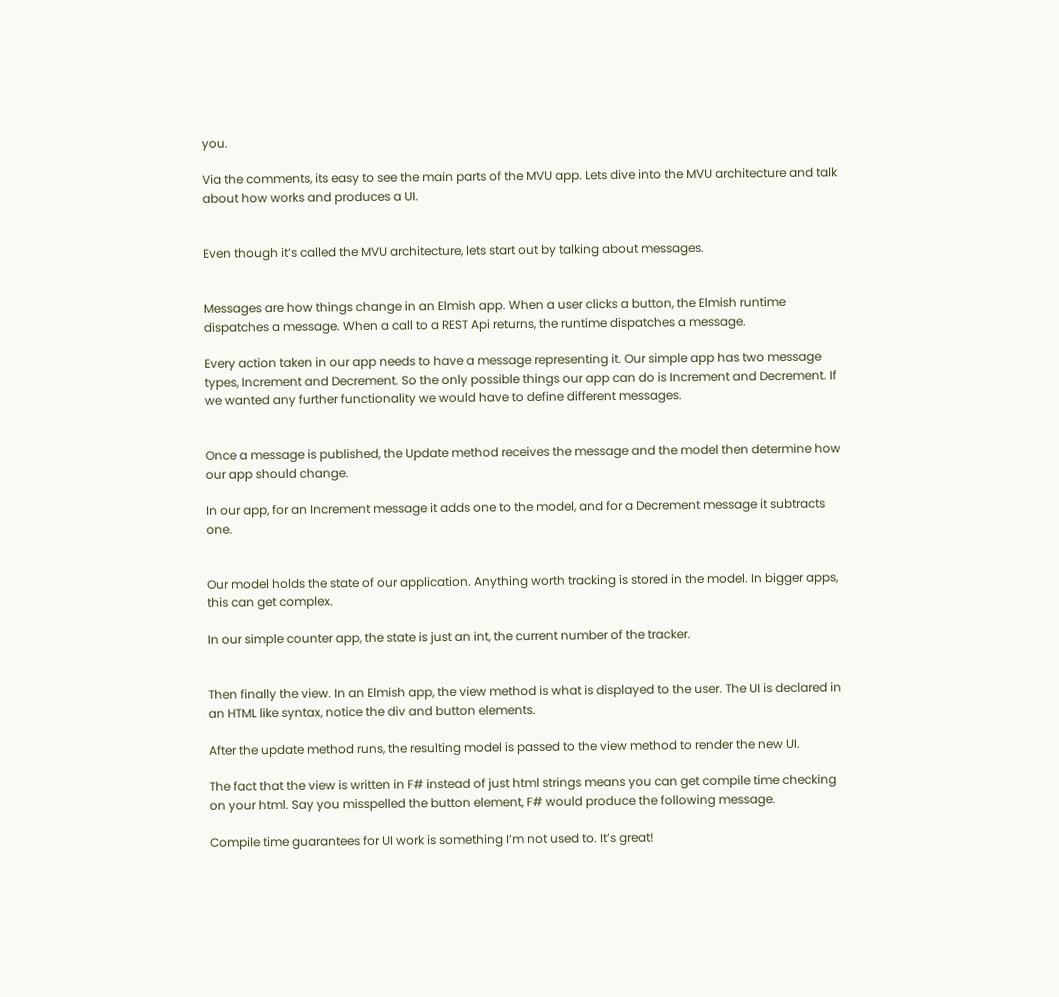you.

Via the comments, its easy to see the main parts of the MVU app. Lets dive into the MVU architecture and talk about how works and produces a UI.


Even though it’s called the MVU architecture, lets start out by talking about messages.


Messages are how things change in an Elmish app. When a user clicks a button, the Elmish runtime dispatches a message. When a call to a REST Api returns, the runtime dispatches a message.

Every action taken in our app needs to have a message representing it. Our simple app has two message types, Increment and Decrement. So the only possible things our app can do is Increment and Decrement. If we wanted any further functionality we would have to define different messages.


Once a message is published, the Update method receives the message and the model then determine how our app should change.

In our app, for an Increment message it adds one to the model, and for a Decrement message it subtracts one.


Our model holds the state of our application. Anything worth tracking is stored in the model. In bigger apps, this can get complex.

In our simple counter app, the state is just an int, the current number of the tracker.


Then finally the view. In an Elmish app, the view method is what is displayed to the user. The UI is declared in an HTML like syntax, notice the div and button elements.

After the update method runs, the resulting model is passed to the view method to render the new UI.

The fact that the view is written in F# instead of just html strings means you can get compile time checking on your html. Say you misspelled the button element, F# would produce the following message.

Compile time guarantees for UI work is something I’m not used to. It’s great!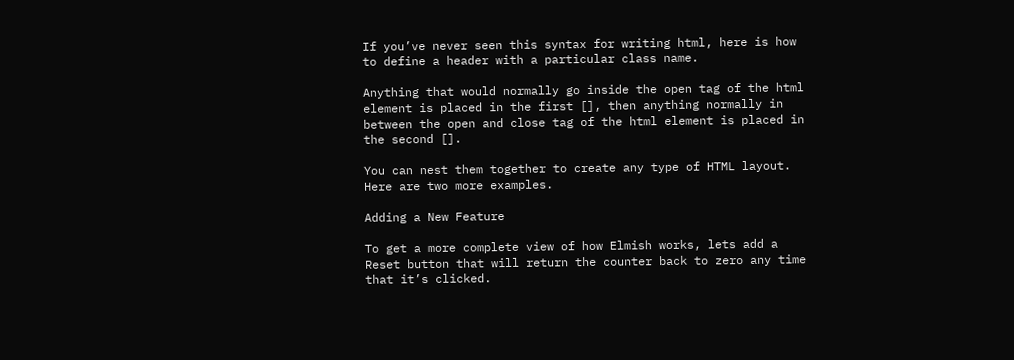If you’ve never seen this syntax for writing html, here is how to define a header with a particular class name.

Anything that would normally go inside the open tag of the html element is placed in the first [], then anything normally in between the open and close tag of the html element is placed in the second [].

You can nest them together to create any type of HTML layout. Here are two more examples.

Adding a New Feature

To get a more complete view of how Elmish works, lets add a Reset button that will return the counter back to zero any time that it’s clicked.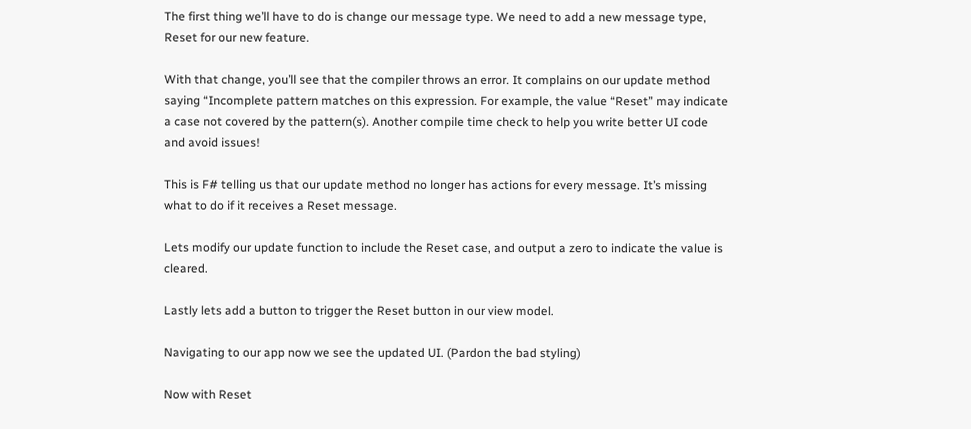The first thing we’ll have to do is change our message type. We need to add a new message type, Reset for our new feature.

With that change, you’ll see that the compiler throws an error. It complains on our update method saying “Incomplete pattern matches on this expression. For example, the value “Reset” may indicate a case not covered by the pattern(s). Another compile time check to help you write better UI code and avoid issues!

This is F# telling us that our update method no longer has actions for every message. It’s missing what to do if it receives a Reset message.

Lets modify our update function to include the Reset case, and output a zero to indicate the value is cleared.

Lastly lets add a button to trigger the Reset button in our view model.

Navigating to our app now we see the updated UI. (Pardon the bad styling)

Now with Reset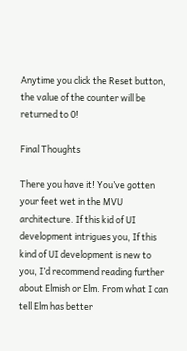Anytime you click the Reset button, the value of the counter will be returned to 0!

Final Thoughts

There you have it! You’ve gotten your feet wet in the MVU architecture. If this kid of UI development intrigues you, If this kind of UI development is new to you, I’d recommend reading further about Elmish or Elm. From what I can tell Elm has better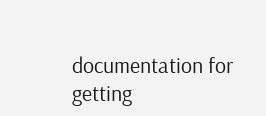documentation for getting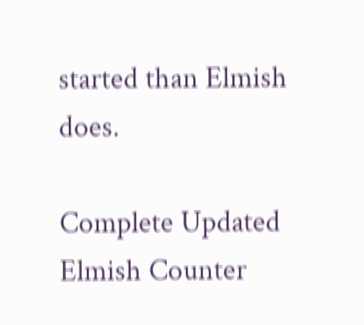started than Elmish does.

Complete Updated Elmish Counter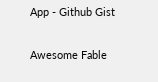App - Github Gist

Awesome Fable